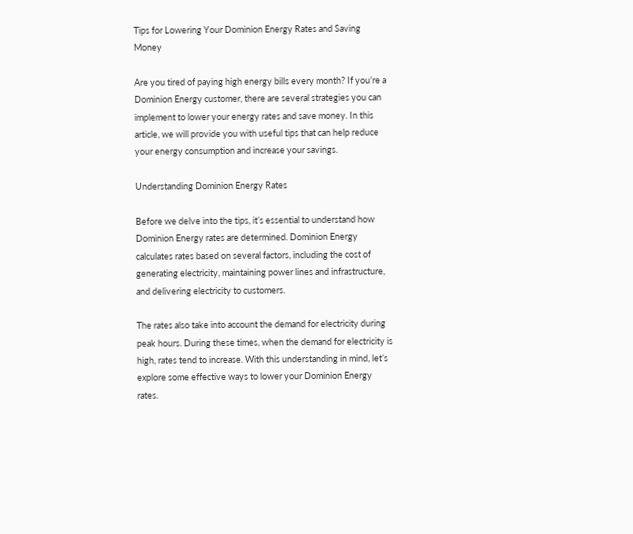Tips for Lowering Your Dominion Energy Rates and Saving Money

Are you tired of paying high energy bills every month? If you’re a Dominion Energy customer, there are several strategies you can implement to lower your energy rates and save money. In this article, we will provide you with useful tips that can help reduce your energy consumption and increase your savings.

Understanding Dominion Energy Rates

Before we delve into the tips, it’s essential to understand how Dominion Energy rates are determined. Dominion Energy calculates rates based on several factors, including the cost of generating electricity, maintaining power lines and infrastructure, and delivering electricity to customers.

The rates also take into account the demand for electricity during peak hours. During these times, when the demand for electricity is high, rates tend to increase. With this understanding in mind, let’s explore some effective ways to lower your Dominion Energy rates.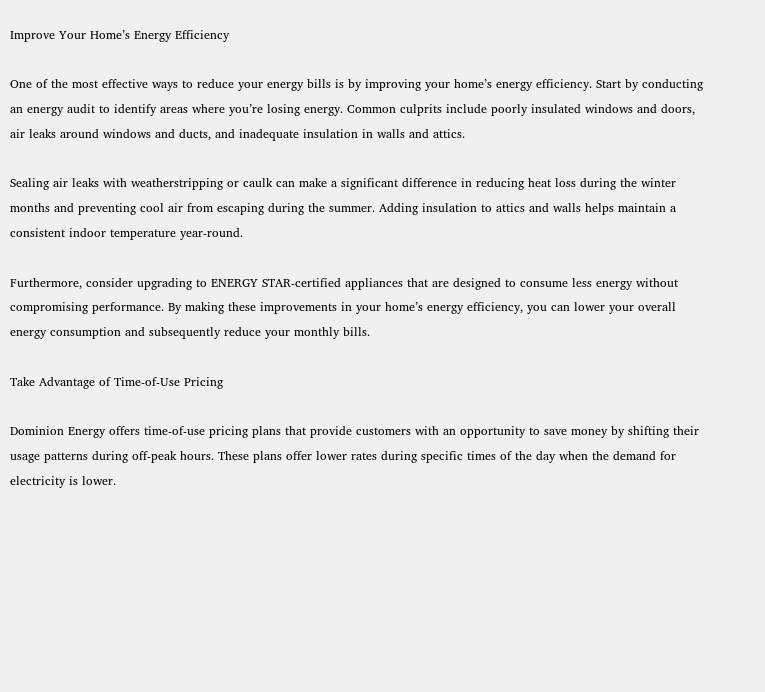Improve Your Home’s Energy Efficiency

One of the most effective ways to reduce your energy bills is by improving your home’s energy efficiency. Start by conducting an energy audit to identify areas where you’re losing energy. Common culprits include poorly insulated windows and doors, air leaks around windows and ducts, and inadequate insulation in walls and attics.

Sealing air leaks with weatherstripping or caulk can make a significant difference in reducing heat loss during the winter months and preventing cool air from escaping during the summer. Adding insulation to attics and walls helps maintain a consistent indoor temperature year-round.

Furthermore, consider upgrading to ENERGY STAR-certified appliances that are designed to consume less energy without compromising performance. By making these improvements in your home’s energy efficiency, you can lower your overall energy consumption and subsequently reduce your monthly bills.

Take Advantage of Time-of-Use Pricing

Dominion Energy offers time-of-use pricing plans that provide customers with an opportunity to save money by shifting their usage patterns during off-peak hours. These plans offer lower rates during specific times of the day when the demand for electricity is lower.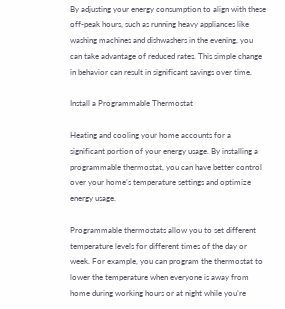By adjusting your energy consumption to align with these off-peak hours, such as running heavy appliances like washing machines and dishwashers in the evening, you can take advantage of reduced rates. This simple change in behavior can result in significant savings over time.

Install a Programmable Thermostat

Heating and cooling your home accounts for a significant portion of your energy usage. By installing a programmable thermostat, you can have better control over your home’s temperature settings and optimize energy usage.

Programmable thermostats allow you to set different temperature levels for different times of the day or week. For example, you can program the thermostat to lower the temperature when everyone is away from home during working hours or at night while you’re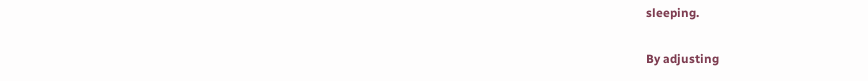sleeping.

By adjusting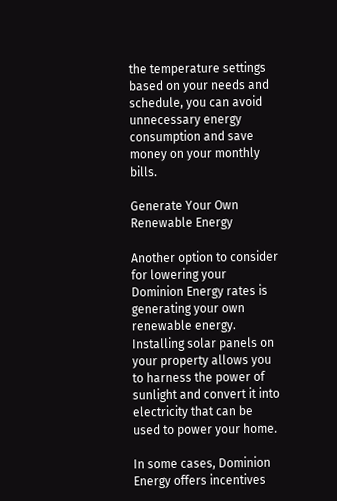the temperature settings based on your needs and schedule, you can avoid unnecessary energy consumption and save money on your monthly bills.

Generate Your Own Renewable Energy

Another option to consider for lowering your Dominion Energy rates is generating your own renewable energy. Installing solar panels on your property allows you to harness the power of sunlight and convert it into electricity that can be used to power your home.

In some cases, Dominion Energy offers incentives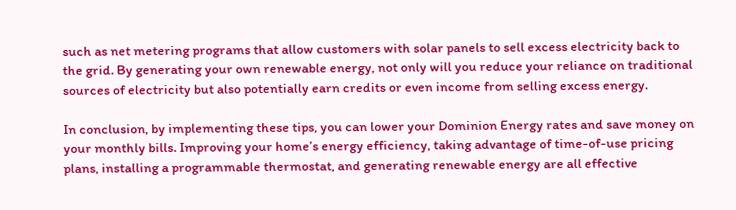such as net metering programs that allow customers with solar panels to sell excess electricity back to the grid. By generating your own renewable energy, not only will you reduce your reliance on traditional sources of electricity but also potentially earn credits or even income from selling excess energy.

In conclusion, by implementing these tips, you can lower your Dominion Energy rates and save money on your monthly bills. Improving your home’s energy efficiency, taking advantage of time-of-use pricing plans, installing a programmable thermostat, and generating renewable energy are all effective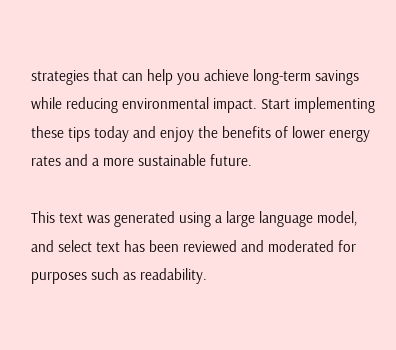strategies that can help you achieve long-term savings while reducing environmental impact. Start implementing these tips today and enjoy the benefits of lower energy rates and a more sustainable future.

This text was generated using a large language model, and select text has been reviewed and moderated for purposes such as readability.